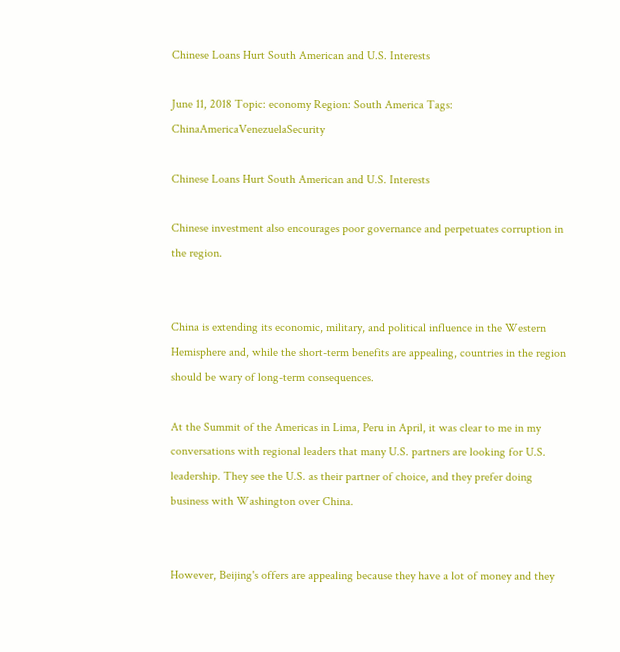Chinese Loans Hurt South American and U.S. Interests

June 11, 2018 Topic: economy Region: South America Tags: ChinaAmericaVenezuelaSecurity

Chinese Loans Hurt South American and U.S. Interests

Chinese investment also encourages poor governance and perpetuates corruption in the region.


China is extending its economic, military, and political influence in the Western Hemisphere and, while the short-term benefits are appealing, countries in the region should be wary of long-term consequences.

At the Summit of the Americas in Lima, Peru in April, it was clear to me in my conversations with regional leaders that many U.S. partners are looking for U.S. leadership. They see the U.S. as their partner of choice, and they prefer doing business with Washington over China.


However, Beijing's offers are appealing because they have a lot of money and they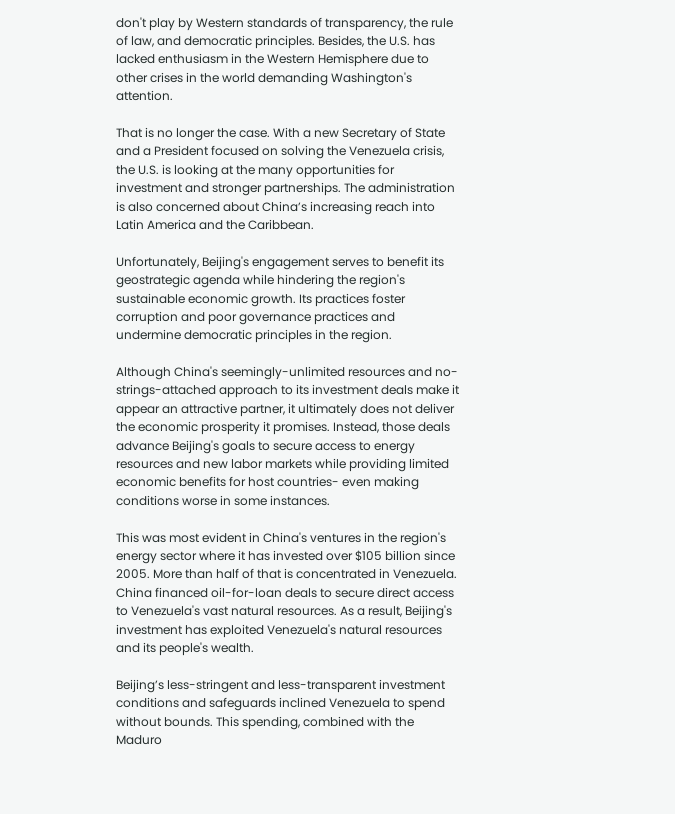don't play by Western standards of transparency, the rule of law, and democratic principles. Besides, the U.S. has lacked enthusiasm in the Western Hemisphere due to other crises in the world demanding Washington's attention.

That is no longer the case. With a new Secretary of State and a President focused on solving the Venezuela crisis, the U.S. is looking at the many opportunities for investment and stronger partnerships. The administration is also concerned about China’s increasing reach into Latin America and the Caribbean.

Unfortunately, Beijing's engagement serves to benefit its geostrategic agenda while hindering the region's sustainable economic growth. Its practices foster corruption and poor governance practices and undermine democratic principles in the region.

Although China's seemingly-unlimited resources and no-strings-attached approach to its investment deals make it appear an attractive partner, it ultimately does not deliver the economic prosperity it promises. Instead, those deals advance Beijing's goals to secure access to energy resources and new labor markets while providing limited economic benefits for host countries- even making conditions worse in some instances.

This was most evident in China's ventures in the region's energy sector where it has invested over $105 billion since 2005. More than half of that is concentrated in Venezuela. China financed oil-for-loan deals to secure direct access to Venezuela's vast natural resources. As a result, Beijing's investment has exploited Venezuela's natural resources and its people's wealth.

Beijing’s less-stringent and less-transparent investment conditions and safeguards inclined Venezuela to spend without bounds. This spending, combined with the Maduro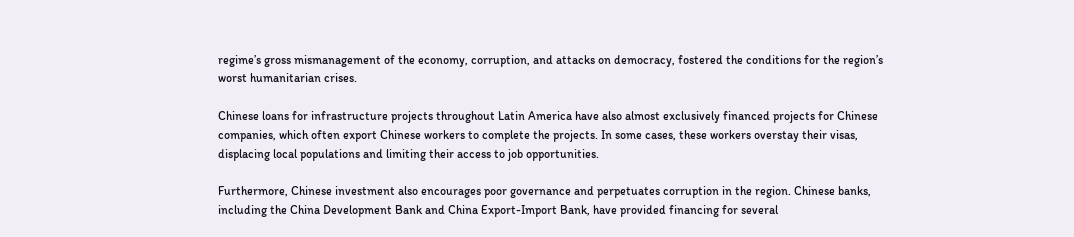regime’s gross mismanagement of the economy, corruption, and attacks on democracy, fostered the conditions for the region’s worst humanitarian crises.

Chinese loans for infrastructure projects throughout Latin America have also almost exclusively financed projects for Chinese companies, which often export Chinese workers to complete the projects. In some cases, these workers overstay their visas, displacing local populations and limiting their access to job opportunities.

Furthermore, Chinese investment also encourages poor governance and perpetuates corruption in the region. Chinese banks, including the China Development Bank and China Export-Import Bank, have provided financing for several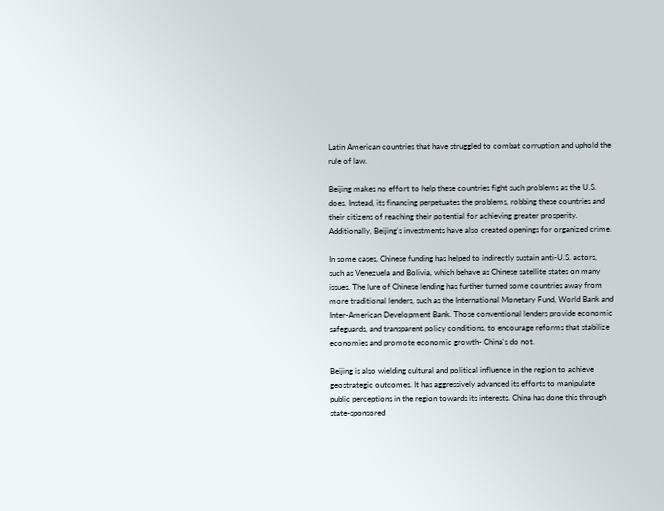Latin American countries that have struggled to combat corruption and uphold the rule of law.

Beijing makes no effort to help these countries fight such problems as the U.S. does. Instead, its financing perpetuates the problems, robbing these countries and their citizens of reaching their potential for achieving greater prosperity. Additionally, Beijing's investments have also created openings for organized crime.

In some cases, Chinese funding has helped to indirectly sustain anti-U.S. actors, such as Venezuela and Bolivia, which behave as Chinese satellite states on many issues. The lure of Chinese lending has further turned some countries away from more traditional lenders, such as the International Monetary Fund, World Bank and Inter-American Development Bank. Those conventional lenders provide economic safeguards, and transparent policy conditions, to encourage reforms that stabilize economies and promote economic growth- China's do not.

Beijing is also wielding cultural and political influence in the region to achieve geostrategic outcomes. It has aggressively advanced its efforts to manipulate public perceptions in the region towards its interests. China has done this through state-sponsored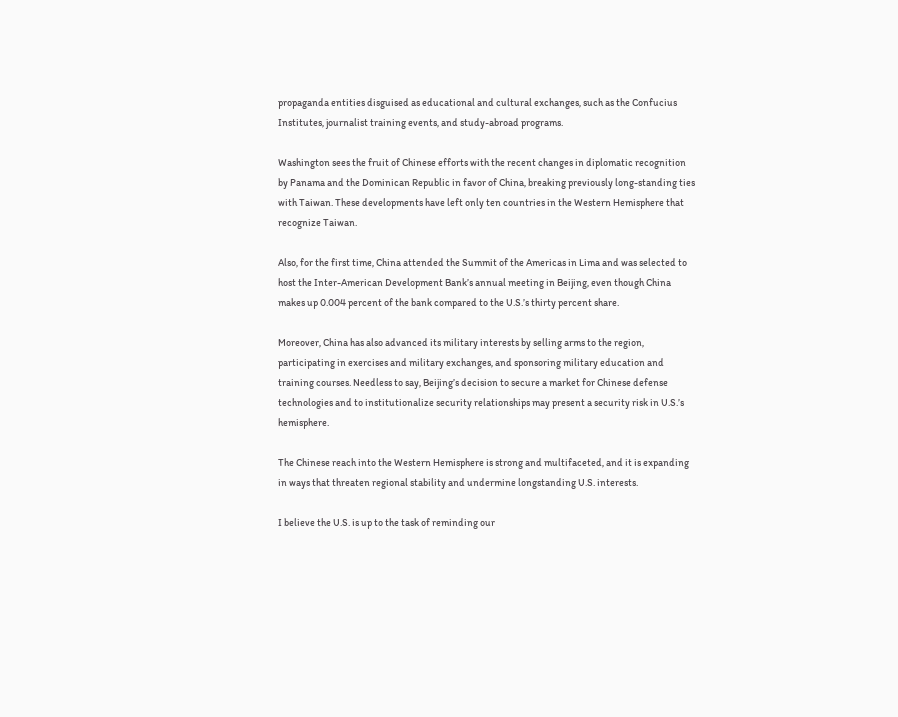propaganda entities disguised as educational and cultural exchanges, such as the Confucius Institutes, journalist training events, and study-abroad programs.

Washington sees the fruit of Chinese efforts with the recent changes in diplomatic recognition by Panama and the Dominican Republic in favor of China, breaking previously long-standing ties with Taiwan. These developments have left only ten countries in the Western Hemisphere that recognize Taiwan.

Also, for the first time, China attended the Summit of the Americas in Lima and was selected to host the Inter-American Development Bank’s annual meeting in Beijing, even though China makes up 0.004 percent of the bank compared to the U.S.’s thirty percent share.

Moreover, China has also advanced its military interests by selling arms to the region, participating in exercises and military exchanges, and sponsoring military education and training courses. Needless to say, Beijing’s decision to secure a market for Chinese defense technologies and to institutionalize security relationships may present a security risk in U.S.’s hemisphere.

The Chinese reach into the Western Hemisphere is strong and multifaceted, and it is expanding in ways that threaten regional stability and undermine longstanding U.S. interests.

I believe the U.S. is up to the task of reminding our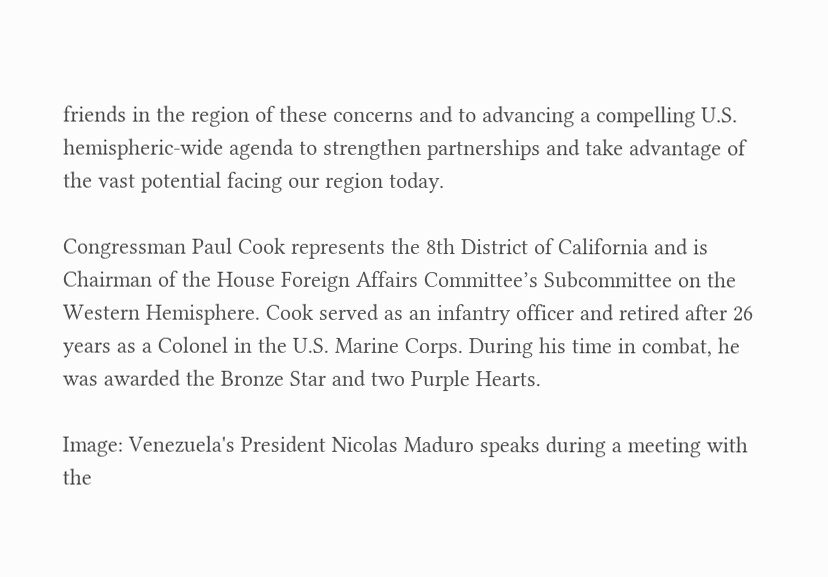friends in the region of these concerns and to advancing a compelling U.S. hemispheric-wide agenda to strengthen partnerships and take advantage of the vast potential facing our region today.

Congressman Paul Cook represents the 8th District of California and is Chairman of the House Foreign Affairs Committee’s Subcommittee on the Western Hemisphere. Cook served as an infantry officer and retired after 26 years as a Colonel in the U.S. Marine Corps. During his time in combat, he was awarded the Bronze Star and two Purple Hearts.

Image: Venezuela's President Nicolas Maduro speaks during a meeting with the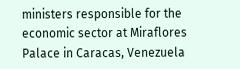ministers responsible for the economic sector at Miraflores Palace in Caracas, Venezuela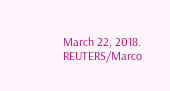March 22, 2018. REUTERS/Marco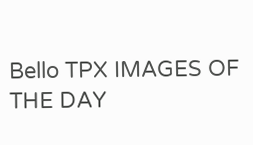Bello TPX IMAGES OF THE DAY